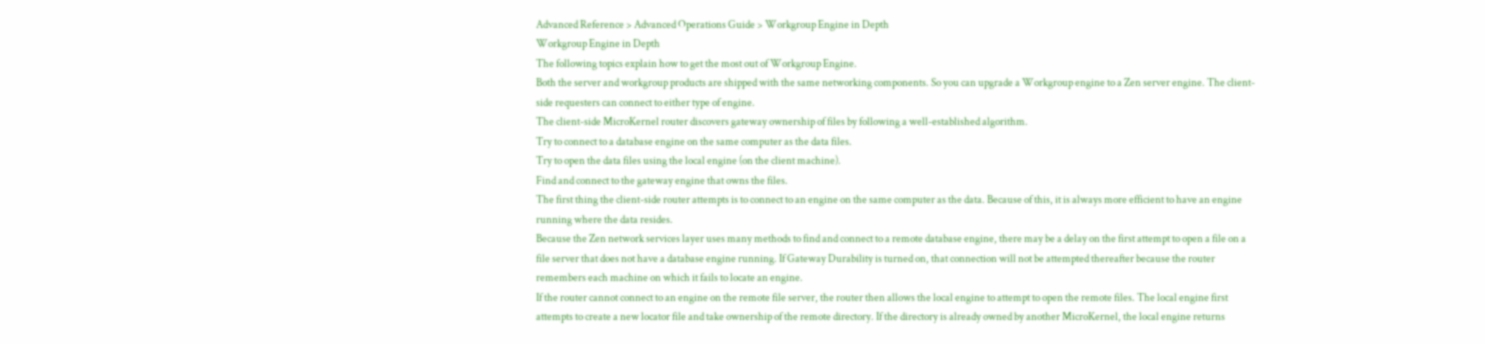Advanced Reference > Advanced Operations Guide > Workgroup Engine in Depth
Workgroup Engine in Depth
The following topics explain how to get the most out of Workgroup Engine.
Both the server and workgroup products are shipped with the same networking components. So you can upgrade a Workgroup engine to a Zen server engine. The client-side requesters can connect to either type of engine.
The client-side MicroKernel router discovers gateway ownership of files by following a well-established algorithm.
Try to connect to a database engine on the same computer as the data files.
Try to open the data files using the local engine (on the client machine).
Find and connect to the gateway engine that owns the files.
The first thing the client-side router attempts is to connect to an engine on the same computer as the data. Because of this, it is always more efficient to have an engine running where the data resides.
Because the Zen network services layer uses many methods to find and connect to a remote database engine, there may be a delay on the first attempt to open a file on a file server that does not have a database engine running. If Gateway Durability is turned on, that connection will not be attempted thereafter because the router remembers each machine on which it fails to locate an engine.
If the router cannot connect to an engine on the remote file server, the router then allows the local engine to attempt to open the remote files. The local engine first attempts to create a new locator file and take ownership of the remote directory. If the directory is already owned by another MicroKernel, the local engine returns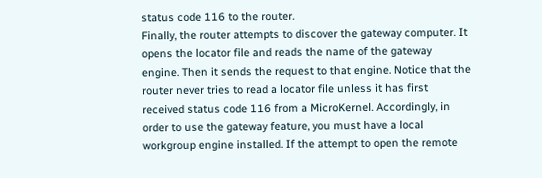status code 116 to the router.
Finally, the router attempts to discover the gateway computer. It opens the locator file and reads the name of the gateway engine. Then it sends the request to that engine. Notice that the router never tries to read a locator file unless it has first received status code 116 from a MicroKernel. Accordingly, in order to use the gateway feature, you must have a local workgroup engine installed. If the attempt to open the remote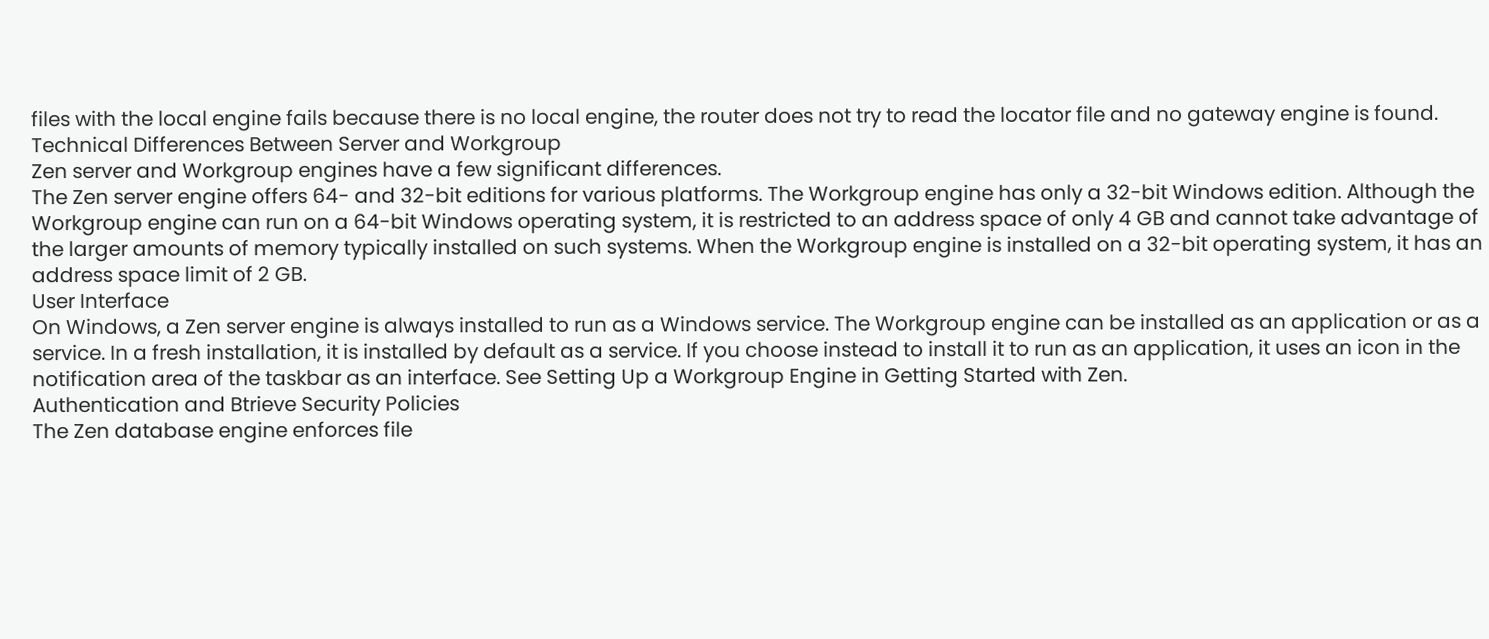files with the local engine fails because there is no local engine, the router does not try to read the locator file and no gateway engine is found.
Technical Differences Between Server and Workgroup
Zen server and Workgroup engines have a few significant differences.
The Zen server engine offers 64- and 32-bit editions for various platforms. The Workgroup engine has only a 32-bit Windows edition. Although the Workgroup engine can run on a 64-bit Windows operating system, it is restricted to an address space of only 4 GB and cannot take advantage of the larger amounts of memory typically installed on such systems. When the Workgroup engine is installed on a 32-bit operating system, it has an address space limit of 2 GB.
User Interface
On Windows, a Zen server engine is always installed to run as a Windows service. The Workgroup engine can be installed as an application or as a service. In a fresh installation, it is installed by default as a service. If you choose instead to install it to run as an application, it uses an icon in the notification area of the taskbar as an interface. See Setting Up a Workgroup Engine in Getting Started with Zen.
Authentication and Btrieve Security Policies
The Zen database engine enforces file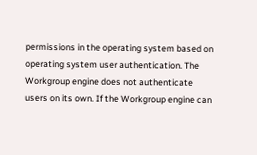permissions in the operating system based on operating system user authentication. The Workgroup engine does not authenticate users on its own. If the Workgroup engine can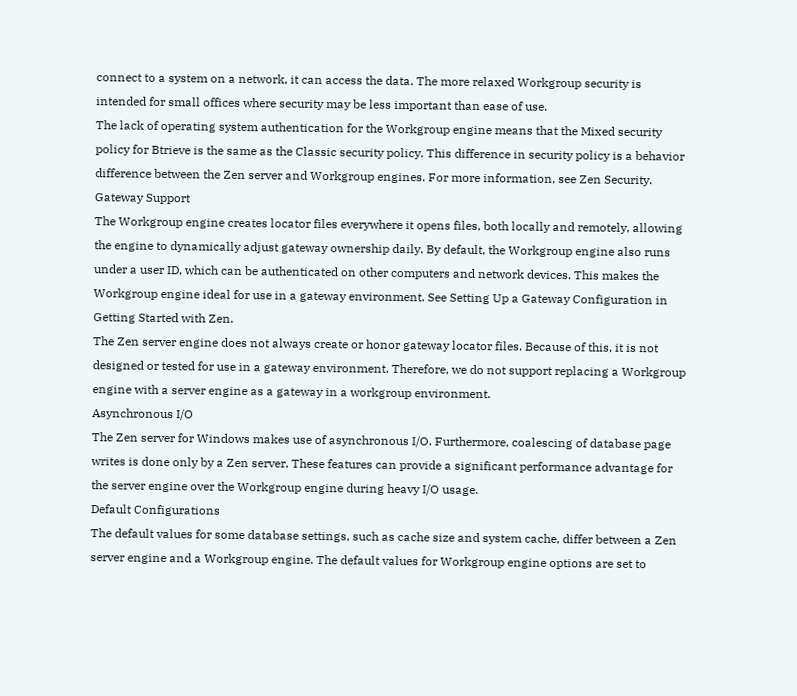connect to a system on a network, it can access the data. The more relaxed Workgroup security is intended for small offices where security may be less important than ease of use.
The lack of operating system authentication for the Workgroup engine means that the Mixed security policy for Btrieve is the same as the Classic security policy. This difference in security policy is a behavior difference between the Zen server and Workgroup engines. For more information, see Zen Security.
Gateway Support
The Workgroup engine creates locator files everywhere it opens files, both locally and remotely, allowing the engine to dynamically adjust gateway ownership daily. By default, the Workgroup engine also runs under a user ID, which can be authenticated on other computers and network devices. This makes the Workgroup engine ideal for use in a gateway environment. See Setting Up a Gateway Configuration in Getting Started with Zen.
The Zen server engine does not always create or honor gateway locator files. Because of this, it is not designed or tested for use in a gateway environment. Therefore, we do not support replacing a Workgroup engine with a server engine as a gateway in a workgroup environment.
Asynchronous I/O
The Zen server for Windows makes use of asynchronous I/O. Furthermore, coalescing of database page writes is done only by a Zen server. These features can provide a significant performance advantage for the server engine over the Workgroup engine during heavy I/O usage.
Default Configurations
The default values for some database settings, such as cache size and system cache, differ between a Zen server engine and a Workgroup engine. The default values for Workgroup engine options are set to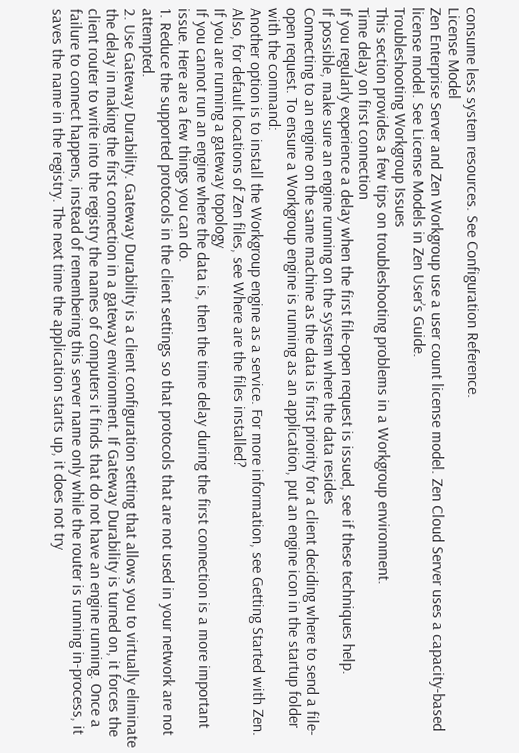consume less system resources. See Configuration Reference.
License Model
Zen Enterprise Server and Zen Workgroup use a user count license model. Zen Cloud Server uses a capacity-based license model. See License Models in Zen User’s Guide.
Troubleshooting Workgroup Issues
This section provides a few tips on troubleshooting problems in a Workgroup environment.
Time delay on first connection
If you regularly experience a delay when the first file-open request is issued, see if these techniques help.
If possible, make sure an engine running on the system where the data resides
Connecting to an engine on the same machine as the data is first priority for a client deciding where to send a file-open request. To ensure a Workgroup engine is running as an application, put an engine icon in the startup folder with the command:
Another option is to install the Workgroup engine as a service. For more information, see Getting Started with Zen. Also, for default locations of Zen files, see Where are the files installed?
If you are running a gateway topology
If you cannot run an engine where the data is, then the time delay during the first connection is a more important issue. Here are a few things you can do.
1. Reduce the supported protocols in the client settings so that protocols that are not used in your network are not attempted.
2. Use Gateway Durability. Gateway Durability is a client configuration setting that allows you to virtually eliminate the delay in making the first connection in a gateway environment. If Gateway Durability is turned on, it forces the client router to write into the registry the names of computers it finds that do not have an engine running. Once a failure to connect happens, instead of remembering this server name only while the router is running in-process, it saves the name in the registry. The next time the application starts up, it does not try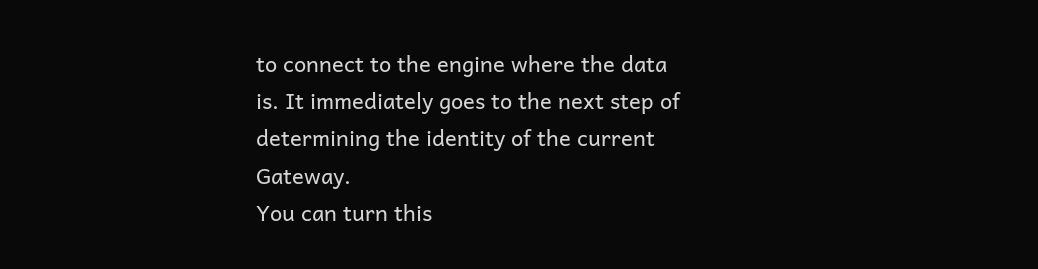to connect to the engine where the data is. It immediately goes to the next step of determining the identity of the current Gateway.
You can turn this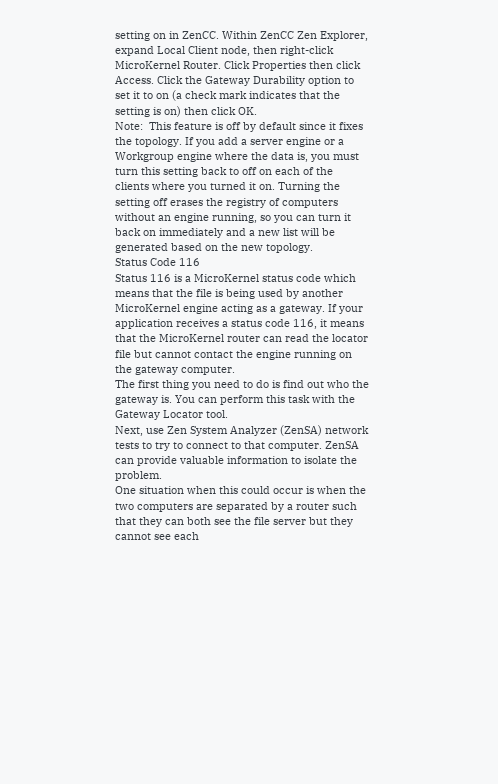setting on in ZenCC. Within ZenCC Zen Explorer, expand Local Client node, then right-click MicroKernel Router. Click Properties then click Access. Click the Gateway Durability option to set it to on (a check mark indicates that the setting is on) then click OK.
Note:  This feature is off by default since it fixes the topology. If you add a server engine or a Workgroup engine where the data is, you must turn this setting back to off on each of the clients where you turned it on. Turning the setting off erases the registry of computers without an engine running, so you can turn it back on immediately and a new list will be generated based on the new topology.
Status Code 116
Status 116 is a MicroKernel status code which means that the file is being used by another MicroKernel engine acting as a gateway. If your application receives a status code 116, it means that the MicroKernel router can read the locator file but cannot contact the engine running on the gateway computer.
The first thing you need to do is find out who the gateway is. You can perform this task with the Gateway Locator tool.
Next, use Zen System Analyzer (ZenSA) network tests to try to connect to that computer. ZenSA can provide valuable information to isolate the problem.
One situation when this could occur is when the two computers are separated by a router such that they can both see the file server but they cannot see each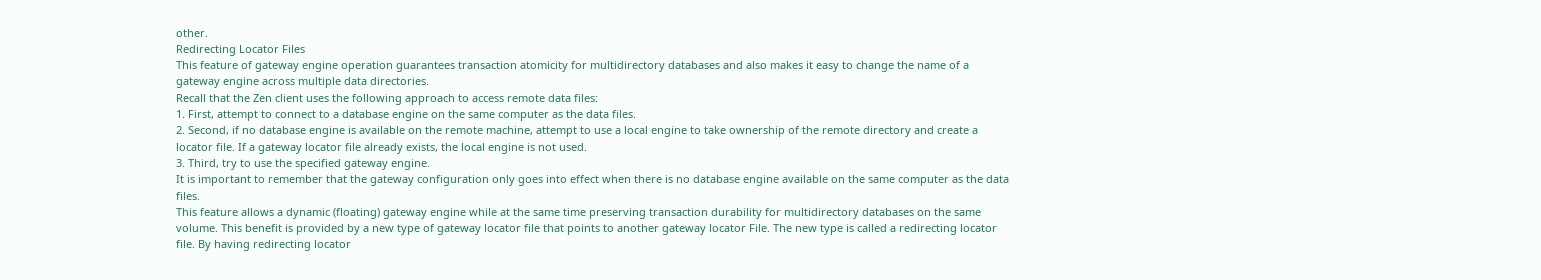other.
Redirecting Locator Files
This feature of gateway engine operation guarantees transaction atomicity for multidirectory databases and also makes it easy to change the name of a gateway engine across multiple data directories.
Recall that the Zen client uses the following approach to access remote data files:
1. First, attempt to connect to a database engine on the same computer as the data files.
2. Second, if no database engine is available on the remote machine, attempt to use a local engine to take ownership of the remote directory and create a locator file. If a gateway locator file already exists, the local engine is not used.
3. Third, try to use the specified gateway engine.
It is important to remember that the gateway configuration only goes into effect when there is no database engine available on the same computer as the data files.
This feature allows a dynamic (floating) gateway engine while at the same time preserving transaction durability for multidirectory databases on the same volume. This benefit is provided by a new type of gateway locator file that points to another gateway locator File. The new type is called a redirecting locator file. By having redirecting locator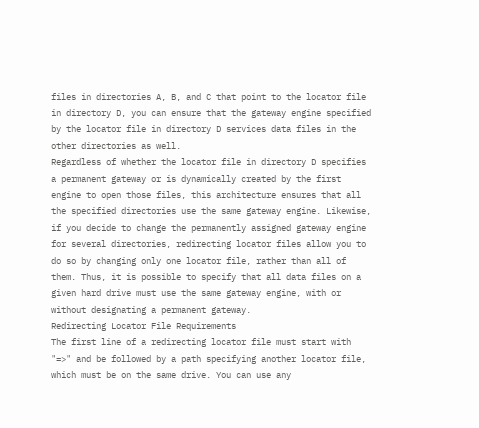files in directories A, B, and C that point to the locator file in directory D, you can ensure that the gateway engine specified by the locator file in directory D services data files in the other directories as well.
Regardless of whether the locator file in directory D specifies a permanent gateway or is dynamically created by the first engine to open those files, this architecture ensures that all the specified directories use the same gateway engine. Likewise, if you decide to change the permanently assigned gateway engine for several directories, redirecting locator files allow you to do so by changing only one locator file, rather than all of them. Thus, it is possible to specify that all data files on a given hard drive must use the same gateway engine, with or without designating a permanent gateway.
Redirecting Locator File Requirements
The first line of a redirecting locator file must start with "=>" and be followed by a path specifying another locator file, which must be on the same drive. You can use any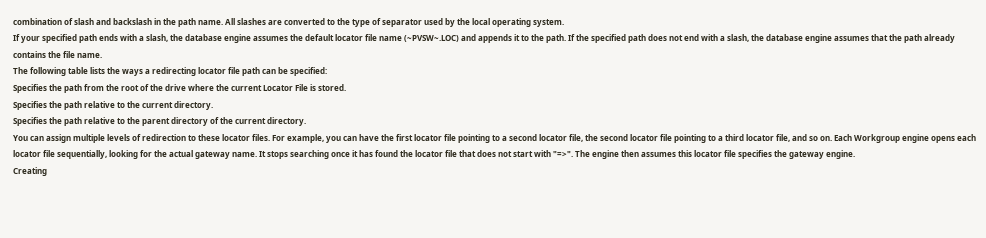combination of slash and backslash in the path name. All slashes are converted to the type of separator used by the local operating system.
If your specified path ends with a slash, the database engine assumes the default locator file name (~PVSW~.LOC) and appends it to the path. If the specified path does not end with a slash, the database engine assumes that the path already contains the file name.
The following table lists the ways a redirecting locator file path can be specified:
Specifies the path from the root of the drive where the current Locator File is stored.
Specifies the path relative to the current directory.
Specifies the path relative to the parent directory of the current directory.
You can assign multiple levels of redirection to these locator files. For example, you can have the first locator file pointing to a second locator file, the second locator file pointing to a third locator file, and so on. Each Workgroup engine opens each locator file sequentially, looking for the actual gateway name. It stops searching once it has found the locator file that does not start with "=>". The engine then assumes this locator file specifies the gateway engine.
Creating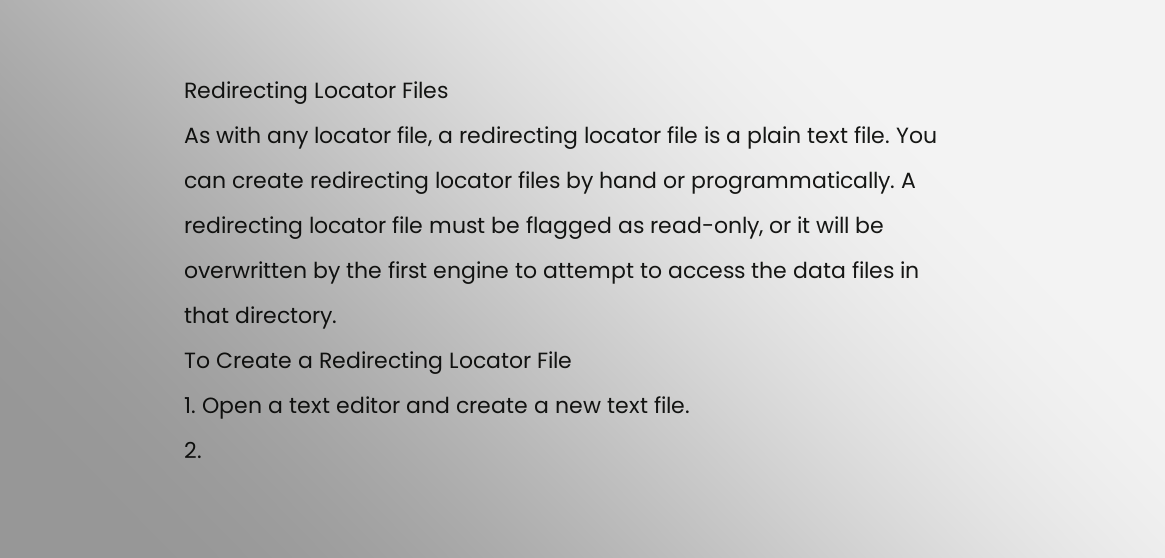Redirecting Locator Files
As with any locator file, a redirecting locator file is a plain text file. You can create redirecting locator files by hand or programmatically. A redirecting locator file must be flagged as read-only, or it will be overwritten by the first engine to attempt to access the data files in that directory.
To Create a Redirecting Locator File
1. Open a text editor and create a new text file.
2.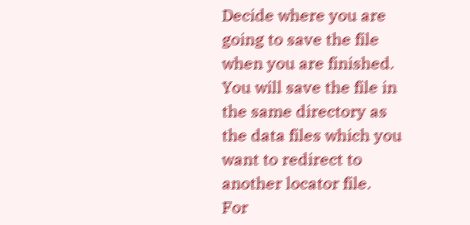Decide where you are going to save the file when you are finished. You will save the file in the same directory as the data files which you want to redirect to another locator file.
For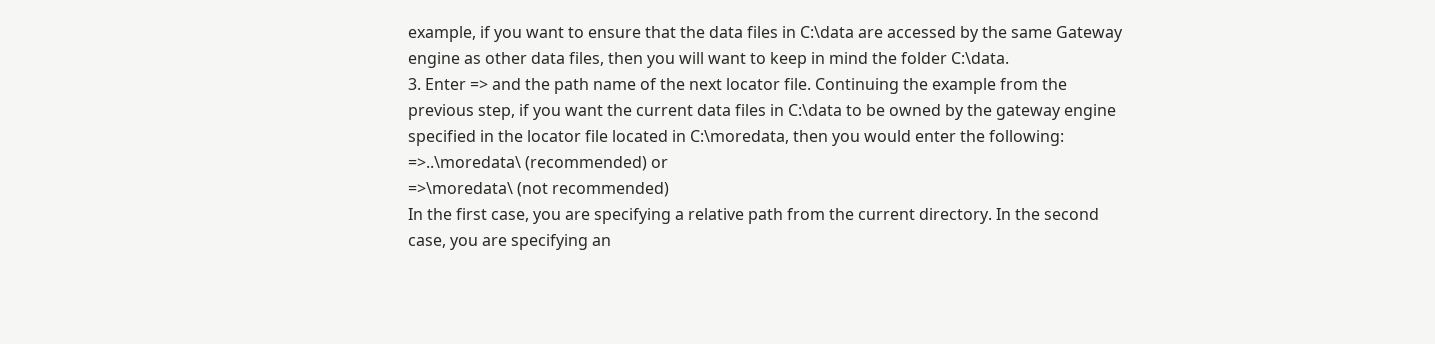example, if you want to ensure that the data files in C:\data are accessed by the same Gateway engine as other data files, then you will want to keep in mind the folder C:\data.
3. Enter => and the path name of the next locator file. Continuing the example from the previous step, if you want the current data files in C:\data to be owned by the gateway engine specified in the locator file located in C:\moredata, then you would enter the following:
=>..\moredata\ (recommended) or
=>\moredata\ (not recommended)
In the first case, you are specifying a relative path from the current directory. In the second case, you are specifying an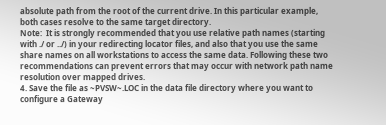absolute path from the root of the current drive. In this particular example, both cases resolve to the same target directory.
Note:  It is strongly recommended that you use relative path names (starting with ./ or ../) in your redirecting locator files, and also that you use the same share names on all workstations to access the same data. Following these two recommendations can prevent errors that may occur with network path name resolution over mapped drives.
4. Save the file as ~PVSW~.LOC in the data file directory where you want to configure a Gateway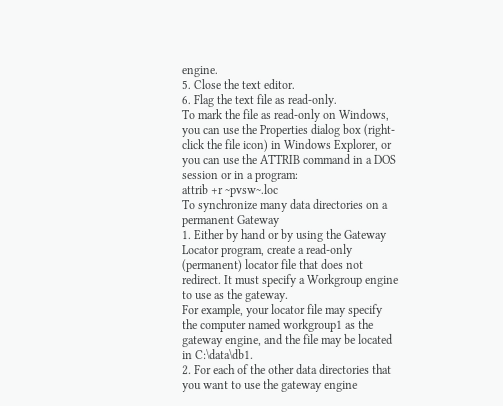engine.
5. Close the text editor.
6. Flag the text file as read-only.
To mark the file as read-only on Windows, you can use the Properties dialog box (right-click the file icon) in Windows Explorer, or you can use the ATTRIB command in a DOS session or in a program:
attrib +r ~pvsw~.loc
To synchronize many data directories on a permanent Gateway
1. Either by hand or by using the Gateway Locator program, create a read-only (permanent) locator file that does not redirect. It must specify a Workgroup engine to use as the gateway.
For example, your locator file may specify the computer named workgroup1 as the gateway engine, and the file may be located in C:\data\db1.
2. For each of the other data directories that you want to use the gateway engine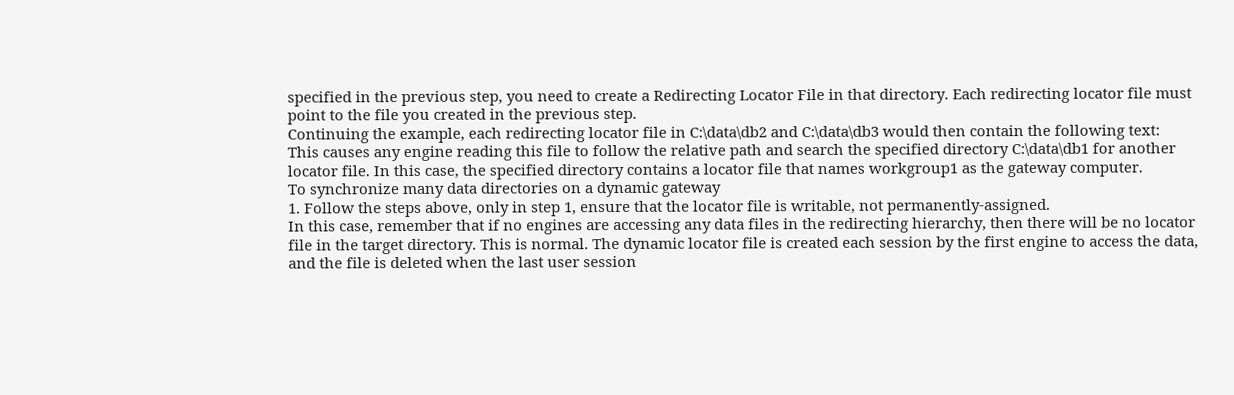specified in the previous step, you need to create a Redirecting Locator File in that directory. Each redirecting locator file must point to the file you created in the previous step.
Continuing the example, each redirecting locator file in C:\data\db2 and C:\data\db3 would then contain the following text:
This causes any engine reading this file to follow the relative path and search the specified directory C:\data\db1 for another locator file. In this case, the specified directory contains a locator file that names workgroup1 as the gateway computer.
To synchronize many data directories on a dynamic gateway
1. Follow the steps above, only in step 1, ensure that the locator file is writable, not permanently-assigned.
In this case, remember that if no engines are accessing any data files in the redirecting hierarchy, then there will be no locator file in the target directory. This is normal. The dynamic locator file is created each session by the first engine to access the data, and the file is deleted when the last user session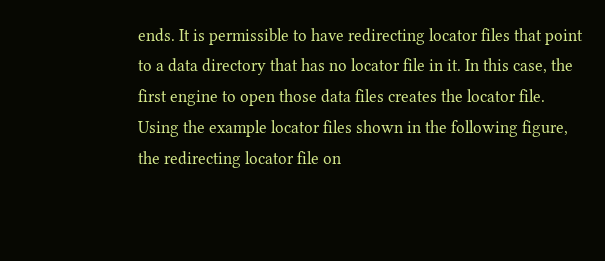ends. It is permissible to have redirecting locator files that point to a data directory that has no locator file in it. In this case, the first engine to open those data files creates the locator file.
Using the example locator files shown in the following figure, the redirecting locator file on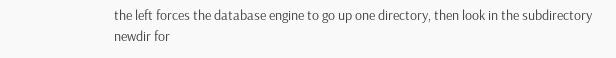the left forces the database engine to go up one directory, then look in the subdirectory newdir for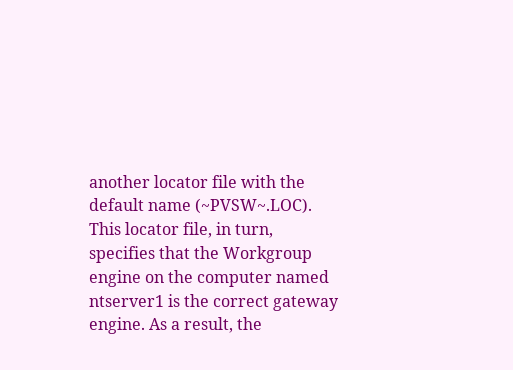another locator file with the default name (~PVSW~.LOC). This locator file, in turn, specifies that the Workgroup engine on the computer named ntserver1 is the correct gateway engine. As a result, the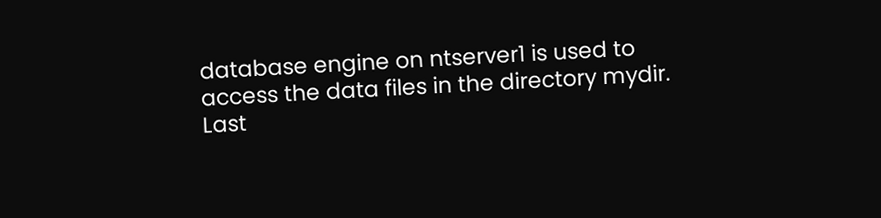database engine on ntserver1 is used to access the data files in the directory mydir.
Last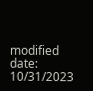modified date: 10/31/2023